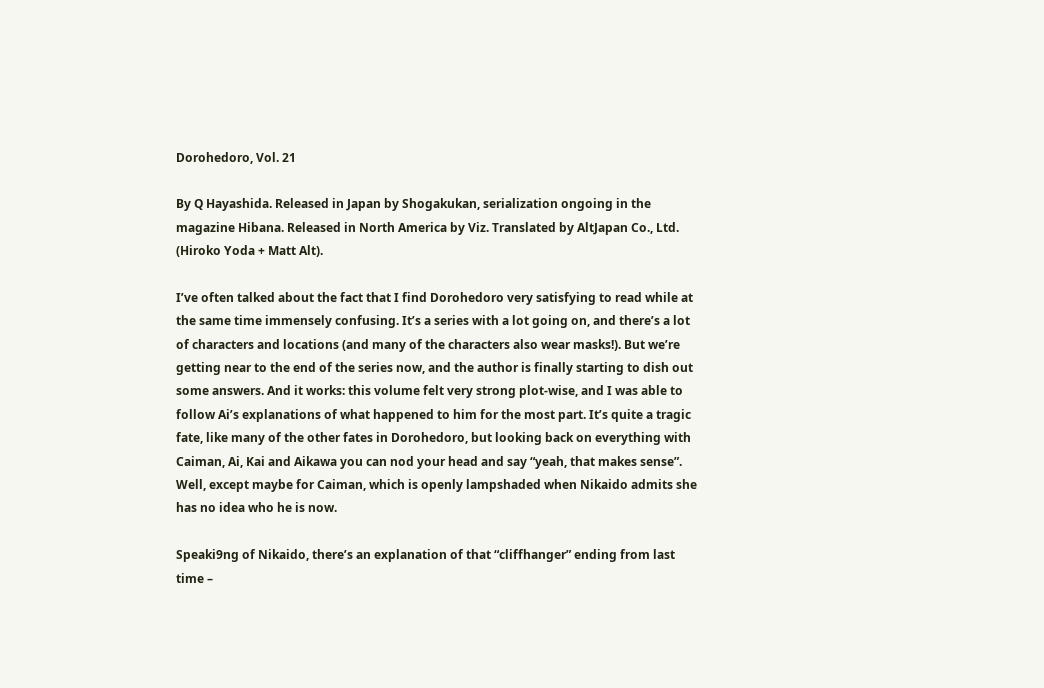Dorohedoro, Vol. 21

By Q Hayashida. Released in Japan by Shogakukan, serialization ongoing in the magazine Hibana. Released in North America by Viz. Translated by AltJapan Co., Ltd. (Hiroko Yoda + Matt Alt).

I’ve often talked about the fact that I find Dorohedoro very satisfying to read while at the same time immensely confusing. It’s a series with a lot going on, and there’s a lot of characters and locations (and many of the characters also wear masks!). But we’re getting near to the end of the series now, and the author is finally starting to dish out some answers. And it works: this volume felt very strong plot-wise, and I was able to follow Ai’s explanations of what happened to him for the most part. It’s quite a tragic fate, like many of the other fates in Dorohedoro, but looking back on everything with Caiman, Ai, Kai and Aikawa you can nod your head and say “yeah, that makes sense”. Well, except maybe for Caiman, which is openly lampshaded when Nikaido admits she has no idea who he is now.

Speaki9ng of Nikaido, there’s an explanation of that “cliffhanger” ending from last time –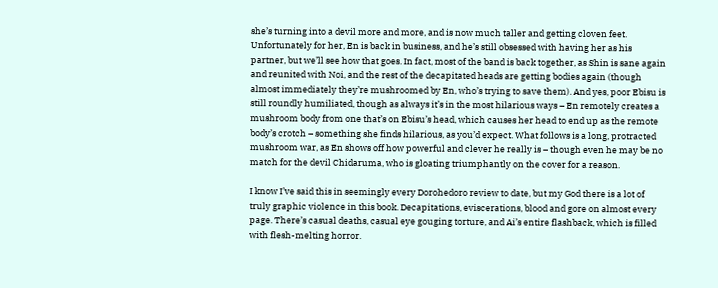she’s turning into a devil more and more, and is now much taller and getting cloven feet. Unfortunately for her, En is back in business, and he’s still obsessed with having her as his partner, but we’ll see how that goes. In fact, most of the band is back together, as Shin is sane again and reunited with Noi, and the rest of the decapitated heads are getting bodies again (though almost immediately they’re mushroomed by En, who’s trying to save them). And yes, poor Ebisu is still roundly humiliated, though as always it’s in the most hilarious ways – En remotely creates a mushroom body from one that’s on Ebisu’s head, which causes her head to end up as the remote body’s crotch – something she finds hilarious, as you’d expect. What follows is a long, protracted mushroom war, as En shows off how powerful and clever he really is – though even he may be no match for the devil Chidaruma, who is gloating triumphantly on the cover for a reason.

I know I’ve said this in seemingly every Dorohedoro review to date, but my God there is a lot of truly graphic violence in this book. Decapitations, eviscerations, blood and gore on almost every page. There’s casual deaths, casual eye gouging torture, and Ai’s entire flashback, which is filled with flesh-melting horror.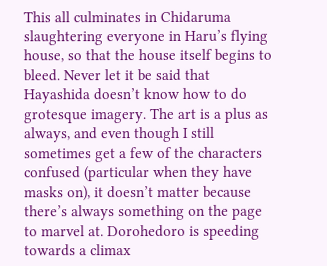This all culminates in Chidaruma slaughtering everyone in Haru’s flying house, so that the house itself begins to bleed. Never let it be said that Hayashida doesn’t know how to do grotesque imagery. The art is a plus as always, and even though I still sometimes get a few of the characters confused (particular when they have masks on), it doesn’t matter because there’s always something on the page to marvel at. Dorohedoro is speeding towards a climax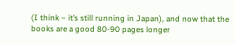(I think – it’s still running in Japan), and now that the books are a good 80-90 pages longer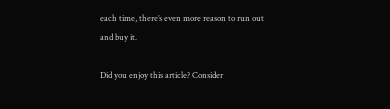each time, there’s even more reason to run out and buy it.

Did you enjoy this article? Consider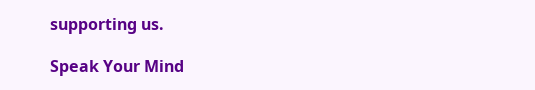supporting us.

Speak Your Mind